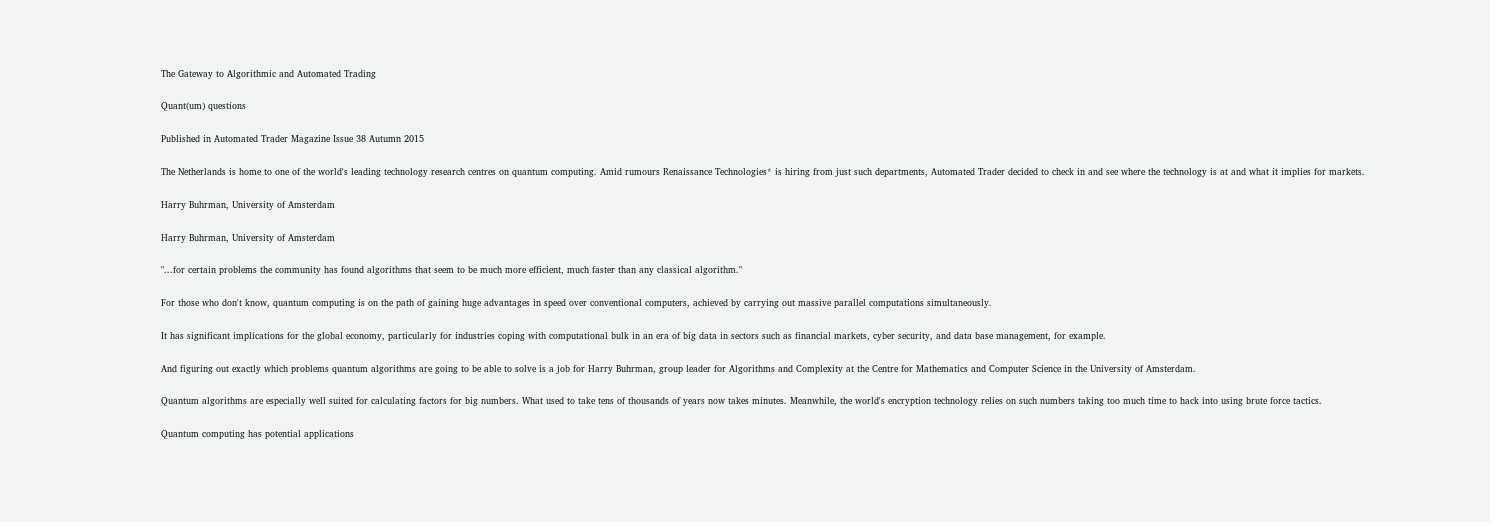The Gateway to Algorithmic and Automated Trading

Quant(um) questions

Published in Automated Trader Magazine Issue 38 Autumn 2015

The Netherlands is home to one of the world's leading technology research centres on quantum computing. Amid rumours Renaissance Technologies* is hiring from just such departments, Automated Trader decided to check in and see where the technology is at and what it implies for markets.

Harry Buhrman, University of Amsterdam

Harry Buhrman, University of Amsterdam

"...for certain problems the community has found algorithms that seem to be much more efficient, much faster than any classical algorithm."

For those who don't know, quantum computing is on the path of gaining huge advantages in speed over conventional computers, achieved by carrying out massive parallel computations simultaneously.

It has significant implications for the global economy, particularly for industries coping with computational bulk in an era of big data in sectors such as financial markets, cyber security, and data base management, for example.

And figuring out exactly which problems quantum algorithms are going to be able to solve is a job for Harry Buhrman, group leader for Algorithms and Complexity at the Centre for Mathematics and Computer Science in the University of Amsterdam.

Quantum algorithms are especially well suited for calculating factors for big numbers. What used to take tens of thousands of years now takes minutes. Meanwhile, the world's encryption technology relies on such numbers taking too much time to hack into using brute force tactics.

Quantum computing has potential applications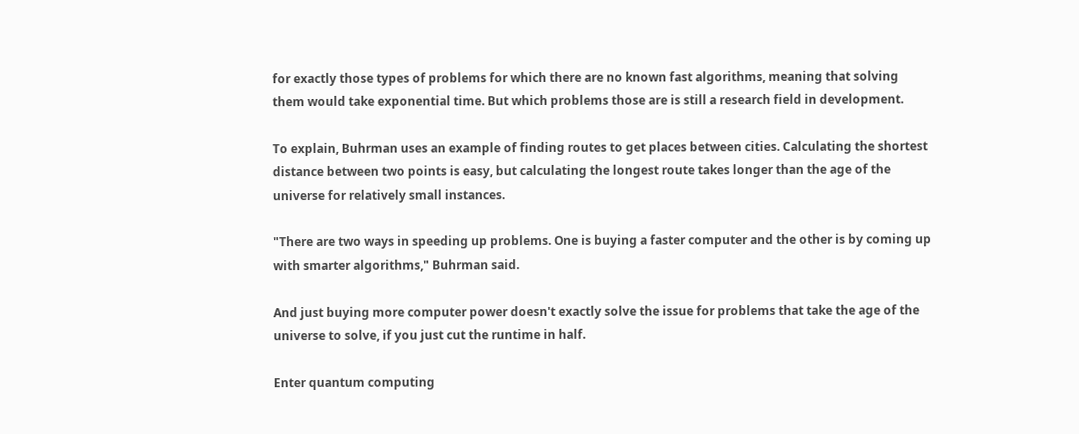for exactly those types of problems for which there are no known fast algorithms, meaning that solving them would take exponential time. But which problems those are is still a research field in development.

To explain, Buhrman uses an example of finding routes to get places between cities. Calculating the shortest distance between two points is easy, but calculating the longest route takes longer than the age of the universe for relatively small instances.

"There are two ways in speeding up problems. One is buying a faster computer and the other is by coming up with smarter algorithms," Buhrman said.

And just buying more computer power doesn't exactly solve the issue for problems that take the age of the universe to solve, if you just cut the runtime in half.

Enter quantum computing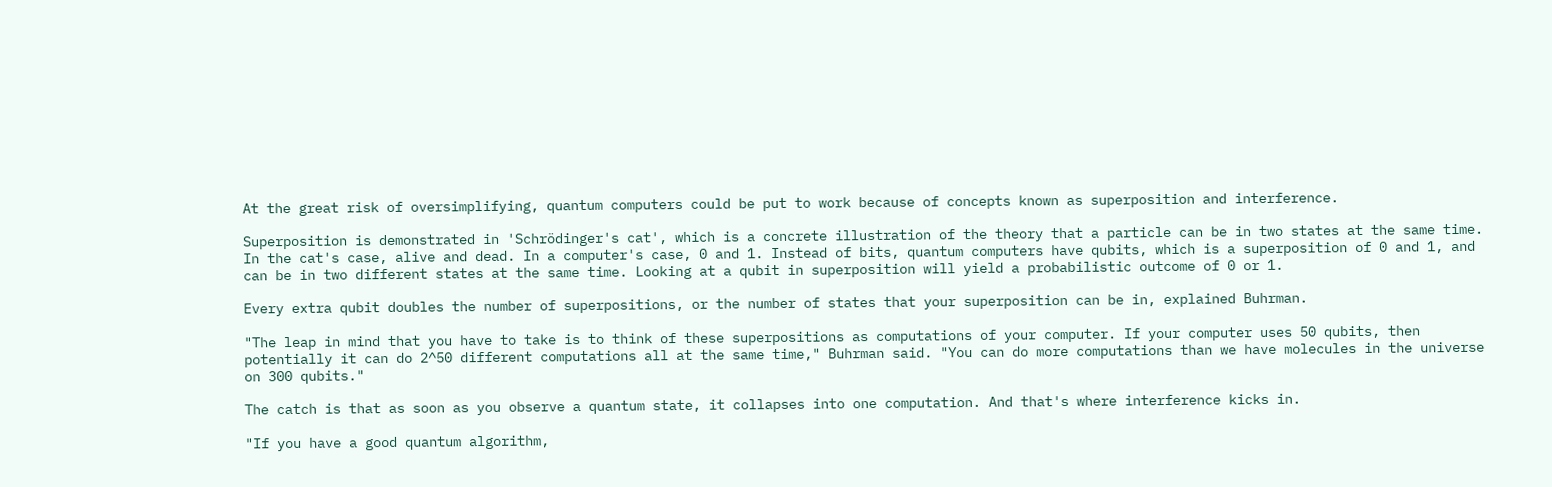At the great risk of oversimplifying, quantum computers could be put to work because of concepts known as superposition and interference.

Superposition is demonstrated in 'Schrödinger's cat', which is a concrete illustration of the theory that a particle can be in two states at the same time. In the cat's case, alive and dead. In a computer's case, 0 and 1. Instead of bits, quantum computers have qubits, which is a superposition of 0 and 1, and can be in two different states at the same time. Looking at a qubit in superposition will yield a probabilistic outcome of 0 or 1.

Every extra qubit doubles the number of superpositions, or the number of states that your superposition can be in, explained Buhrman.

"The leap in mind that you have to take is to think of these superpositions as computations of your computer. If your computer uses 50 qubits, then potentially it can do 2^50 different computations all at the same time," Buhrman said. "You can do more computations than we have molecules in the universe on 300 qubits."

The catch is that as soon as you observe a quantum state, it collapses into one computation. And that's where interference kicks in.

"If you have a good quantum algorithm,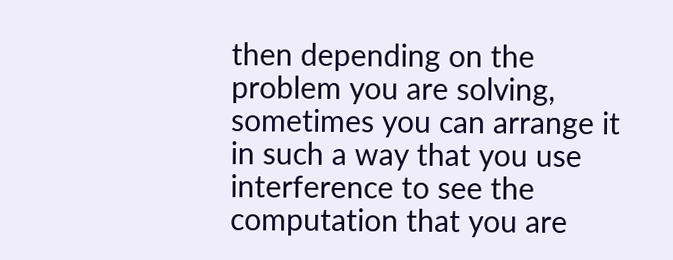then depending on the problem you are solving, sometimes you can arrange it in such a way that you use interference to see the computation that you are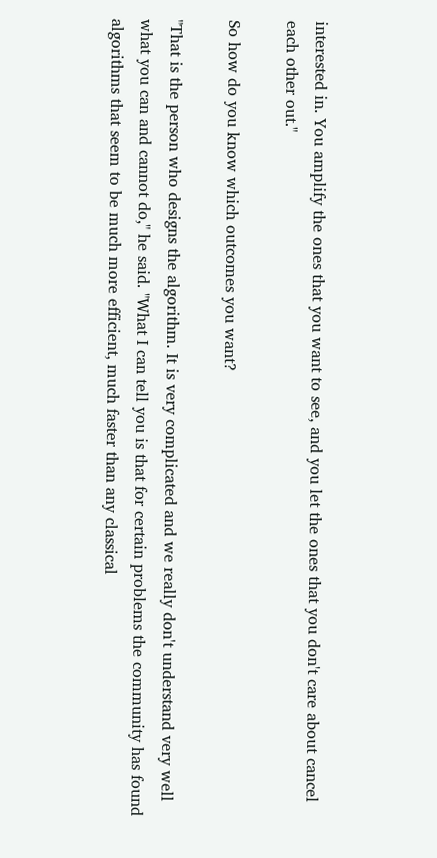interested in. You amplify the ones that you want to see, and you let the ones that you don't care about cancel each other out."

So how do you know which outcomes you want?

"That is the person who designs the algorithm. It is very complicated and we really don't understand very well what you can and cannot do," he said. "What I can tell you is that for certain problems the community has found algorithms that seem to be much more efficient, much faster than any classical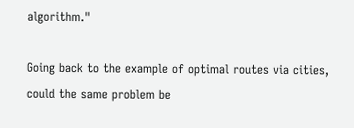algorithm."

Going back to the example of optimal routes via cities, could the same problem be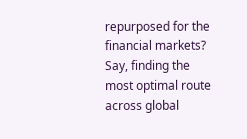repurposed for the financial markets? Say, finding the most optimal route across global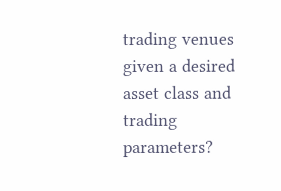trading venues given a desired asset class and trading parameters?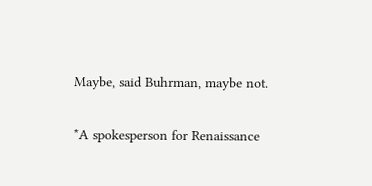Maybe, said Buhrman, maybe not.

*A spokesperson for Renaissance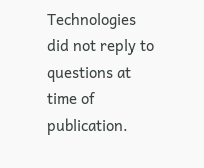Technologies did not reply to questions at time of publication.